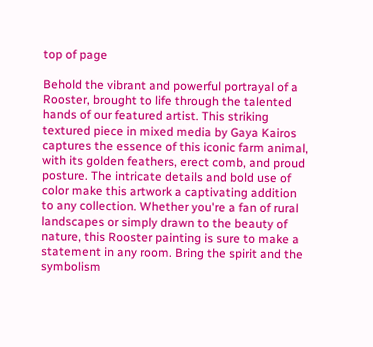top of page

Behold the vibrant and powerful portrayal of a Rooster, brought to life through the talented hands of our featured artist. This striking textured piece in mixed media by Gaya Kairos captures the essence of this iconic farm animal, with its golden feathers, erect comb, and proud posture. The intricate details and bold use of color make this artwork a captivating addition to any collection. Whether you're a fan of rural landscapes or simply drawn to the beauty of nature, this Rooster painting is sure to make a statement in any room. Bring the spirit and the symbolism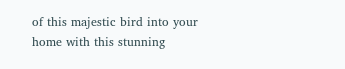of this majestic bird into your home with this stunning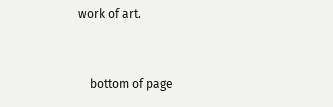work of art.


    bottom of page